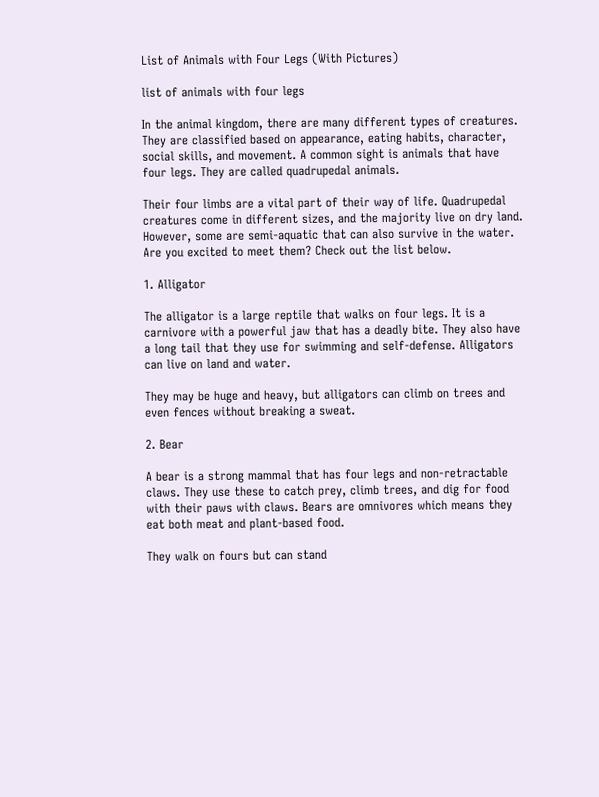List of Animals with Four Legs (With Pictures)

list of animals with four legs

In the animal kingdom, there are many different types of creatures. They are classified based on appearance, eating habits, character, social skills, and movement. A common sight is animals that have four legs. They are called quadrupedal animals.

Their four limbs are a vital part of their way of life. Quadrupedal creatures come in different sizes, and the majority live on dry land. However, some are semi-aquatic that can also survive in the water. Are you excited to meet them? Check out the list below.

1. Alligator

The alligator is a large reptile that walks on four legs. It is a carnivore with a powerful jaw that has a deadly bite. They also have a long tail that they use for swimming and self-defense. Alligators can live on land and water.

They may be huge and heavy, but alligators can climb on trees and even fences without breaking a sweat.

2. Bear

A bear is a strong mammal that has four legs and non-retractable claws. They use these to catch prey, climb trees, and dig for food with their paws with claws. Bears are omnivores which means they eat both meat and plant-based food.

They walk on fours but can stand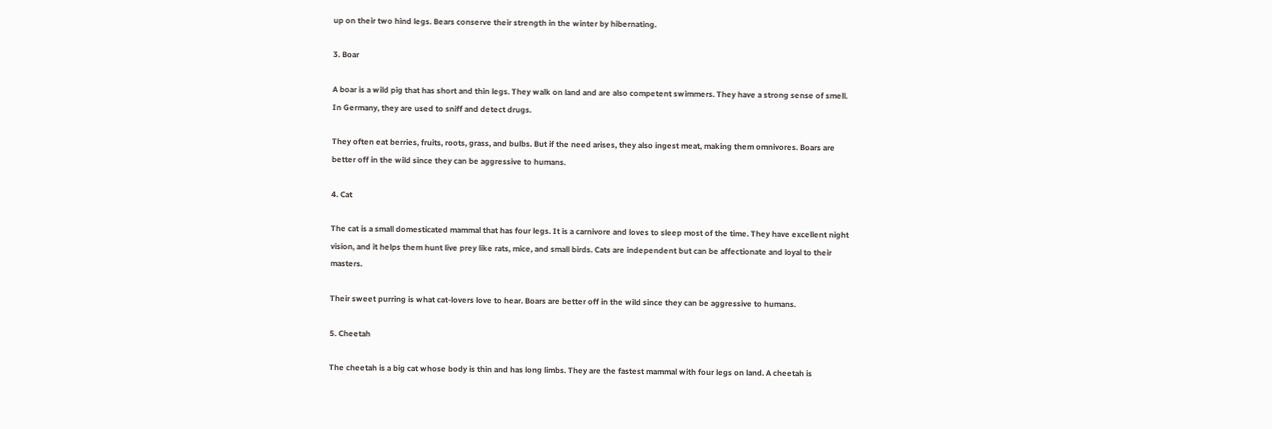up on their two hind legs. Bears conserve their strength in the winter by hibernating.

3. Boar

A boar is a wild pig that has short and thin legs. They walk on land and are also competent swimmers. They have a strong sense of smell. In Germany, they are used to sniff and detect drugs.

They often eat berries, fruits, roots, grass, and bulbs. But if the need arises, they also ingest meat, making them omnivores. Boars are better off in the wild since they can be aggressive to humans.

4. Cat

The cat is a small domesticated mammal that has four legs. It is a carnivore and loves to sleep most of the time. They have excellent night vision, and it helps them hunt live prey like rats, mice, and small birds. Cats are independent but can be affectionate and loyal to their masters.

Their sweet purring is what cat-lovers love to hear. Boars are better off in the wild since they can be aggressive to humans.

5. Cheetah

The cheetah is a big cat whose body is thin and has long limbs. They are the fastest mammal with four legs on land. A cheetah is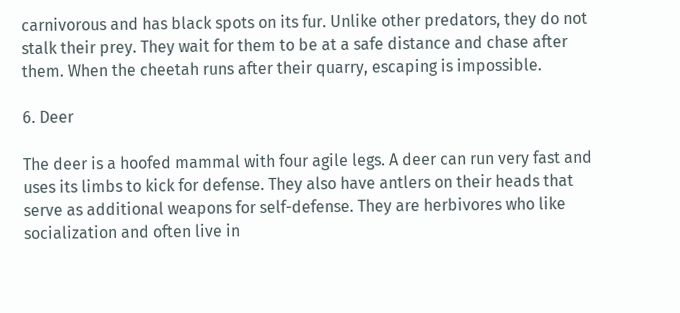carnivorous and has black spots on its fur. Unlike other predators, they do not stalk their prey. They wait for them to be at a safe distance and chase after them. When the cheetah runs after their quarry, escaping is impossible.

6. Deer

The deer is a hoofed mammal with four agile legs. A deer can run very fast and uses its limbs to kick for defense. They also have antlers on their heads that serve as additional weapons for self-defense. They are herbivores who like socialization and often live in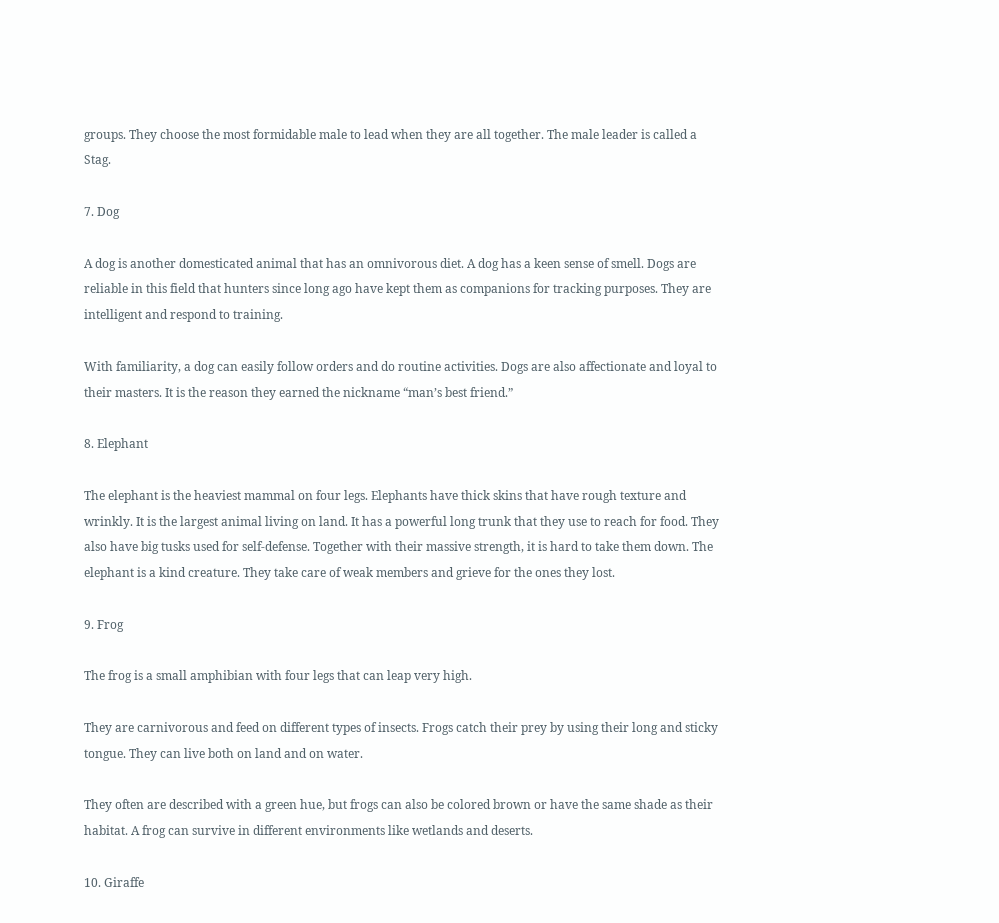groups. They choose the most formidable male to lead when they are all together. The male leader is called a Stag.

7. Dog

A dog is another domesticated animal that has an omnivorous diet. A dog has a keen sense of smell. Dogs are reliable in this field that hunters since long ago have kept them as companions for tracking purposes. They are intelligent and respond to training.

With familiarity, a dog can easily follow orders and do routine activities. Dogs are also affectionate and loyal to their masters. It is the reason they earned the nickname “man’s best friend.”

8. Elephant

The elephant is the heaviest mammal on four legs. Elephants have thick skins that have rough texture and wrinkly. It is the largest animal living on land. It has a powerful long trunk that they use to reach for food. They also have big tusks used for self-defense. Together with their massive strength, it is hard to take them down. The elephant is a kind creature. They take care of weak members and grieve for the ones they lost.

9. Frog

The frog is a small amphibian with four legs that can leap very high.

They are carnivorous and feed on different types of insects. Frogs catch their prey by using their long and sticky tongue. They can live both on land and on water.

They often are described with a green hue, but frogs can also be colored brown or have the same shade as their habitat. A frog can survive in different environments like wetlands and deserts.

10. Giraffe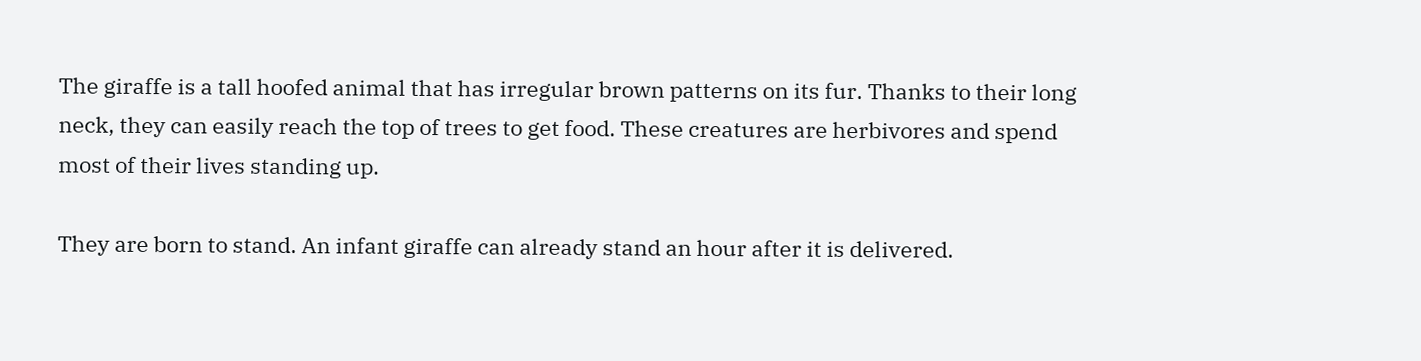The giraffe is a tall hoofed animal that has irregular brown patterns on its fur. Thanks to their long neck, they can easily reach the top of trees to get food. These creatures are herbivores and spend most of their lives standing up.

They are born to stand. An infant giraffe can already stand an hour after it is delivered.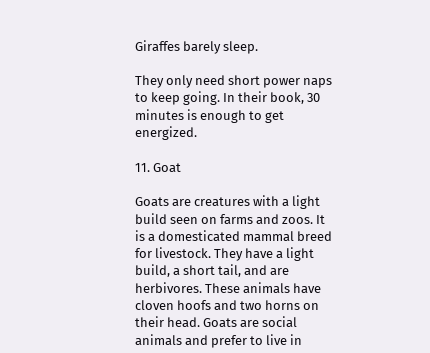Giraffes barely sleep.

They only need short power naps to keep going. In their book, 30 minutes is enough to get energized.

11. Goat

Goats are creatures with a light build seen on farms and zoos. It is a domesticated mammal breed for livestock. They have a light build, a short tail, and are herbivores. These animals have cloven hoofs and two horns on their head. Goats are social animals and prefer to live in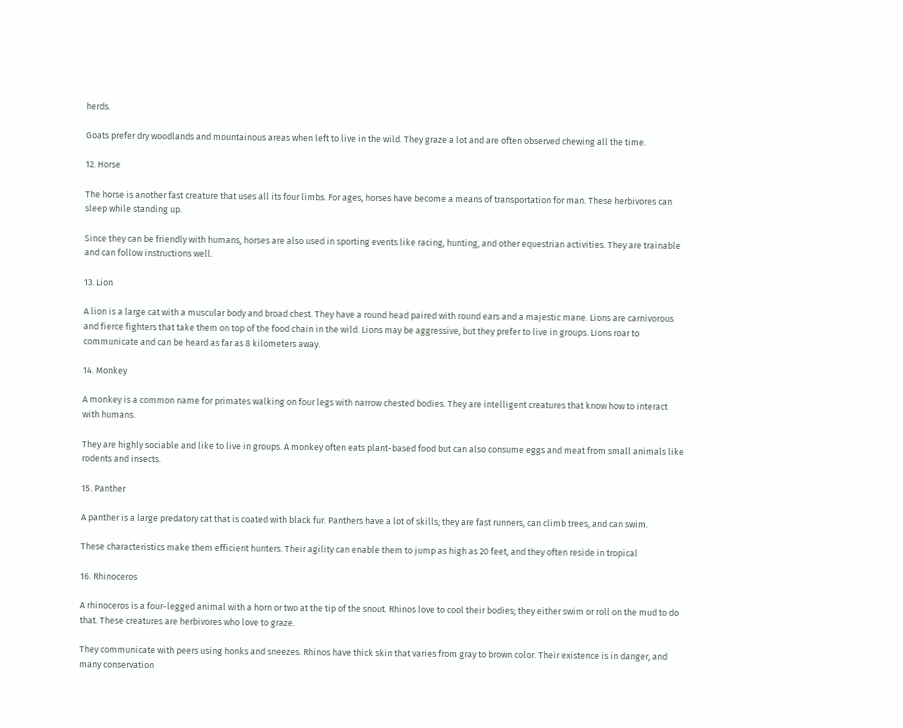herds.

Goats prefer dry woodlands and mountainous areas when left to live in the wild. They graze a lot and are often observed chewing all the time.

12. Horse

The horse is another fast creature that uses all its four limbs. For ages, horses have become a means of transportation for man. These herbivores can sleep while standing up.

Since they can be friendly with humans, horses are also used in sporting events like racing, hunting, and other equestrian activities. They are trainable and can follow instructions well.

13. Lion

A lion is a large cat with a muscular body and broad chest. They have a round head paired with round ears and a majestic mane. Lions are carnivorous and fierce fighters that take them on top of the food chain in the wild. Lions may be aggressive, but they prefer to live in groups. Lions roar to communicate and can be heard as far as 8 kilometers away.

14. Monkey

A monkey is a common name for primates walking on four legs with narrow chested bodies. They are intelligent creatures that know how to interact with humans.

They are highly sociable and like to live in groups. A monkey often eats plant-based food but can also consume eggs and meat from small animals like rodents and insects.

15. Panther

A panther is a large predatory cat that is coated with black fur. Panthers have a lot of skills; they are fast runners, can climb trees, and can swim.

These characteristics make them efficient hunters. Their agility can enable them to jump as high as 20 feet, and they often reside in tropical

16. Rhinoceros

A rhinoceros is a four-legged animal with a horn or two at the tip of the snout. Rhinos love to cool their bodies; they either swim or roll on the mud to do that. These creatures are herbivores who love to graze.

They communicate with peers using honks and sneezes. Rhinos have thick skin that varies from gray to brown color. Their existence is in danger, and many conservation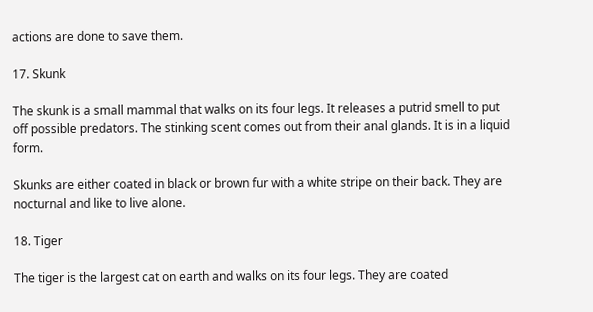actions are done to save them.

17. Skunk

The skunk is a small mammal that walks on its four legs. It releases a putrid smell to put off possible predators. The stinking scent comes out from their anal glands. It is in a liquid form.

Skunks are either coated in black or brown fur with a white stripe on their back. They are nocturnal and like to live alone.

18. Tiger

The tiger is the largest cat on earth and walks on its four legs. They are coated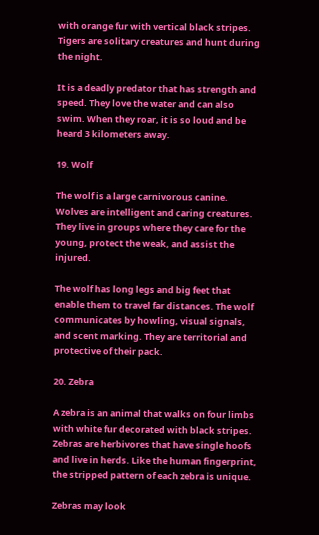with orange fur with vertical black stripes. Tigers are solitary creatures and hunt during the night.

It is a deadly predator that has strength and speed. They love the water and can also swim. When they roar, it is so loud and be heard 3 kilometers away.

19. Wolf

The wolf is a large carnivorous canine. Wolves are intelligent and caring creatures. They live in groups where they care for the young, protect the weak, and assist the injured.

The wolf has long legs and big feet that enable them to travel far distances. The wolf communicates by howling, visual signals, and scent marking. They are territorial and protective of their pack.

20. Zebra

A zebra is an animal that walks on four limbs with white fur decorated with black stripes. Zebras are herbivores that have single hoofs and live in herds. Like the human fingerprint, the stripped pattern of each zebra is unique.

Zebras may look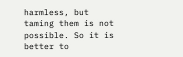harmless, but taming them is not possible. So it is better to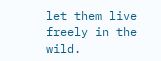let them live freely in the wild.